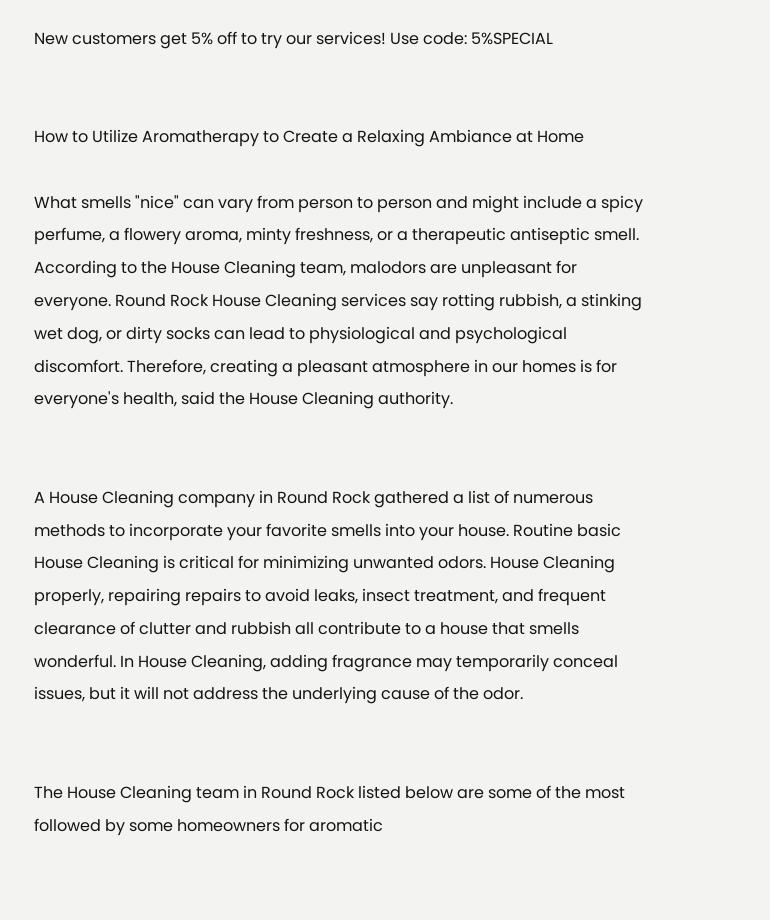New customers get 5% off to try our services! Use code: 5%SPECIAL


How to Utilize Aromatherapy to Create a Relaxing Ambiance at Home

What smells "nice" can vary from person to person and might include a spicy perfume, a flowery aroma, minty freshness, or a therapeutic antiseptic smell. According to the House Cleaning team, malodors are unpleasant for everyone. Round Rock House Cleaning services say rotting rubbish, a stinking wet dog, or dirty socks can lead to physiological and psychological discomfort. Therefore, creating a pleasant atmosphere in our homes is for everyone's health, said the House Cleaning authority.


A House Cleaning company in Round Rock gathered a list of numerous methods to incorporate your favorite smells into your house. Routine basic House Cleaning is critical for minimizing unwanted odors. House Cleaning properly, repairing repairs to avoid leaks, insect treatment, and frequent clearance of clutter and rubbish all contribute to a house that smells wonderful. In House Cleaning, adding fragrance may temporarily conceal issues, but it will not address the underlying cause of the odor.


The House Cleaning team in Round Rock listed below are some of the most followed by some homeowners for aromatic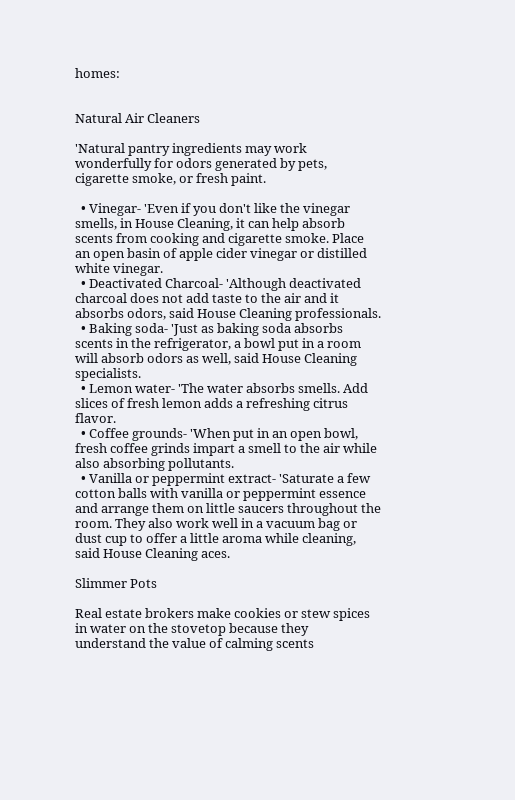homes:


Natural Air Cleaners

'Natural pantry ingredients may work wonderfully for odors generated by pets, cigarette smoke, or fresh paint.

  • Vinegar- 'Even if you don't like the vinegar smells, in House Cleaning, it can help absorb scents from cooking and cigarette smoke. Place an open basin of apple cider vinegar or distilled white vinegar.
  • Deactivated Charcoal- 'Although deactivated charcoal does not add taste to the air and it absorbs odors, said House Cleaning professionals.
  • Baking soda- 'Just as baking soda absorbs scents in the refrigerator, a bowl put in a room will absorb odors as well, said House Cleaning specialists.
  • Lemon water- 'The water absorbs smells. Add slices of fresh lemon adds a refreshing citrus flavor.
  • Coffee grounds- 'When put in an open bowl, fresh coffee grinds impart a smell to the air while also absorbing pollutants.
  • Vanilla or peppermint extract- 'Saturate a few cotton balls with vanilla or peppermint essence and arrange them on little saucers throughout the room. They also work well in a vacuum bag or dust cup to offer a little aroma while cleaning, said House Cleaning aces.

Slimmer Pots

Real estate brokers make cookies or stew spices in water on the stovetop because they understand the value of calming scents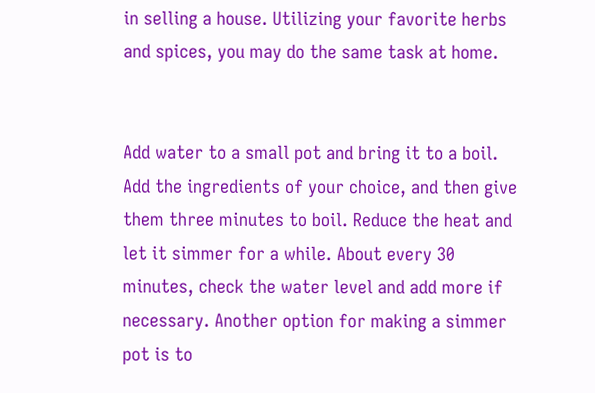in selling a house. Utilizing your favorite herbs and spices, you may do the same task at home.


Add water to a small pot and bring it to a boil. Add the ingredients of your choice, and then give them three minutes to boil. Reduce the heat and let it simmer for a while. About every 30 minutes, check the water level and add more if necessary. Another option for making a simmer pot is to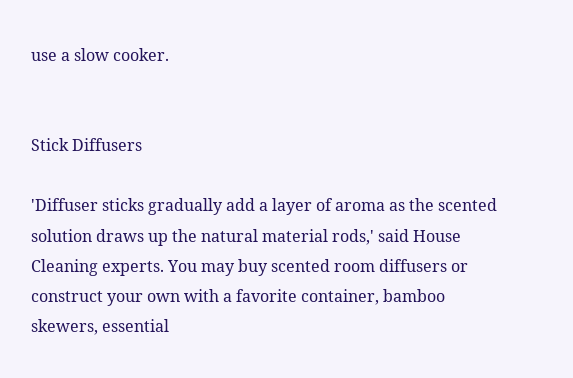use a slow cooker.


Stick Diffusers

'Diffuser sticks gradually add a layer of aroma as the scented solution draws up the natural material rods,' said House Cleaning experts. You may buy scented room diffusers or construct your own with a favorite container, bamboo skewers, essential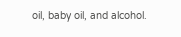oil, baby oil, and alcohol.